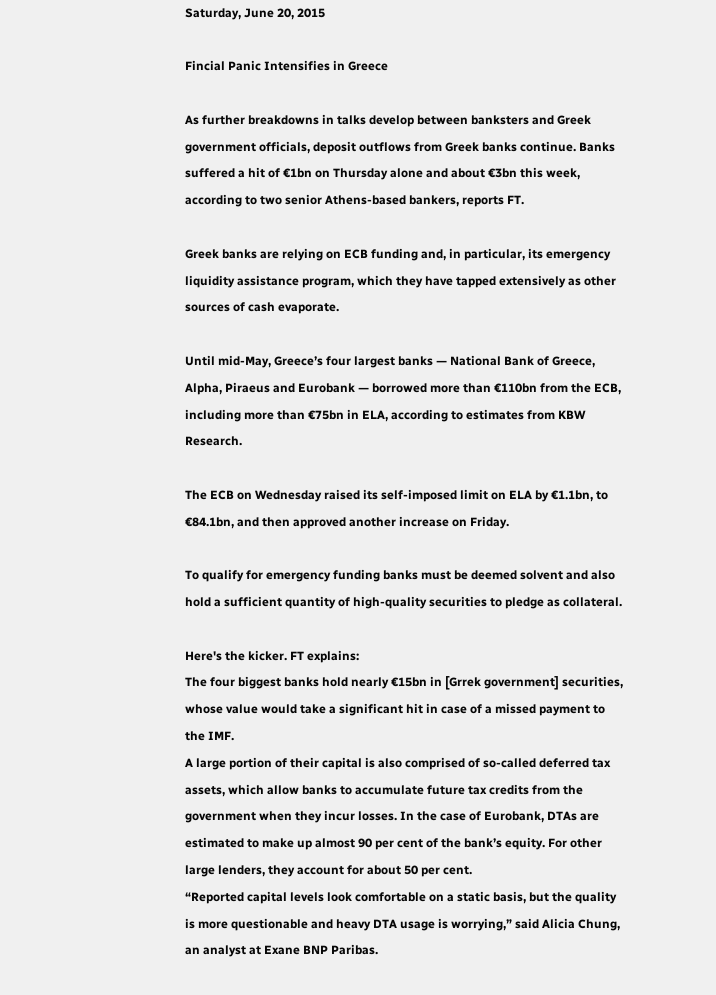Saturday, June 20, 2015

Fincial Panic Intensifies in Greece

As further breakdowns in talks develop between banksters and Greek government officials, deposit outflows from Greek banks continue. Banks suffered a hit of €1bn on Thursday alone and about €3bn this week, according to two senior Athens-based bankers, reports FT.

Greek banks are relying on ECB funding and, in particular, its emergency liquidity assistance program, which they have tapped extensively as other sources of cash evaporate.

Until mid-May, Greece’s four largest banks — National Bank of Greece, Alpha, Piraeus and Eurobank — borrowed more than €110bn from the ECB, including more than €75bn in ELA, according to estimates from KBW Research.

The ECB on Wednesday raised its self-imposed limit on ELA by €1.1bn, to €84.1bn, and then approved another increase on Friday.

To qualify for emergency funding banks must be deemed solvent and also hold a sufficient quantity of high-quality securities to pledge as collateral.

Here's the kicker. FT explains:
The four biggest banks hold nearly €15bn in [Grrek government] securities, whose value would take a significant hit in case of a missed payment to the IMF.
A large portion of their capital is also comprised of so-called deferred tax assets, which allow banks to accumulate future tax credits from the government when they incur losses. In the case of Eurobank, DTAs are estimated to make up almost 90 per cent of the bank’s equity. For other large lenders, they account for about 50 per cent.
“Reported capital levels look comfortable on a static basis, but the quality is more questionable and heavy DTA usage is worrying,” said Alicia Chung, an analyst at Exane BNP Paribas.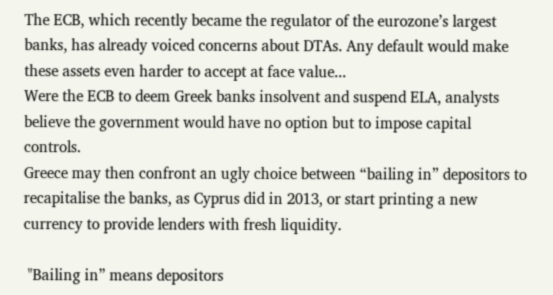The ECB, which recently became the regulator of the eurozone’s largest banks, has already voiced concerns about DTAs. Any default would make these assets even harder to accept at face value...
Were the ECB to deem Greek banks insolvent and suspend ELA, analysts believe the government would have no option but to impose capital controls.
Greece may then confront an ugly choice between “bailing in” depositors to recapitalise the banks, as Cyprus did in 2013, or start printing a new currency to provide lenders with fresh liquidity.

 "Bailing in” means depositors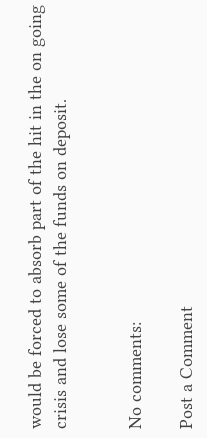would be forced to absorb part of the hit in the on going crisis and lose some of the funds on deposit.


No comments:

Post a Comment